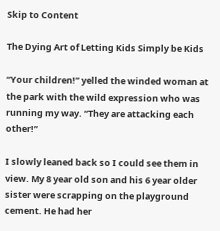Skip to Content

The Dying Art of Letting Kids Simply be Kids

“Your children!” yelled the winded woman at the park with the wild expression who was running my way. “They are attacking each other!”

I slowly leaned back so I could see them in view. My 8 year old son and his 6 year older sister were scrapping on the playground cement. He had her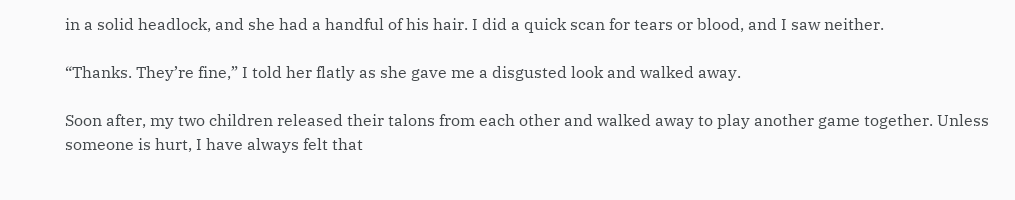in a solid headlock, and she had a handful of his hair. I did a quick scan for tears or blood, and I saw neither.

“Thanks. They’re fine,” I told her flatly as she gave me a disgusted look and walked away.

Soon after, my two children released their talons from each other and walked away to play another game together. Unless someone is hurt, I have always felt that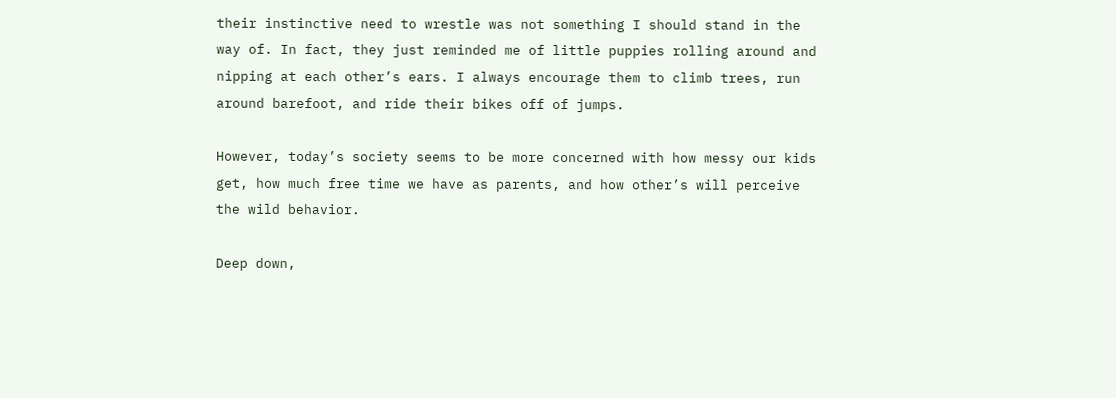their instinctive need to wrestle was not something I should stand in the way of. In fact, they just reminded me of little puppies rolling around and nipping at each other’s ears. I always encourage them to climb trees, run around barefoot, and ride their bikes off of jumps.

However, today’s society seems to be more concerned with how messy our kids get, how much free time we have as parents, and how other’s will perceive the wild behavior.

Deep down,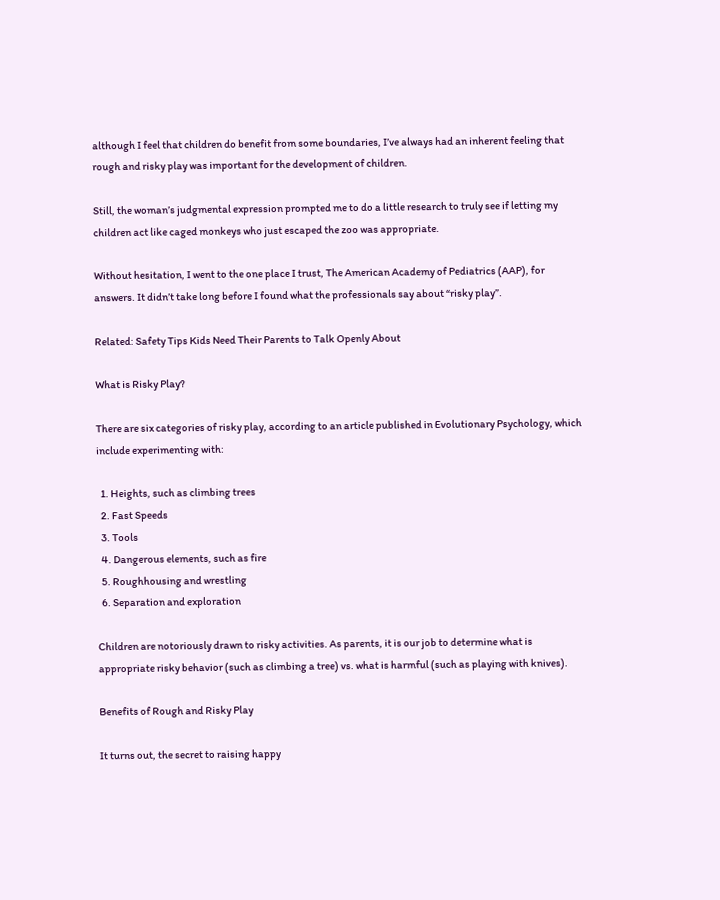although I feel that children do benefit from some boundaries, I’ve always had an inherent feeling that rough and risky play was important for the development of children.

Still, the woman’s judgmental expression prompted me to do a little research to truly see if letting my children act like caged monkeys who just escaped the zoo was appropriate.

Without hesitation, I went to the one place I trust, The American Academy of Pediatrics (AAP), for answers. It didn’t take long before I found what the professionals say about “risky play”.

Related: Safety Tips Kids Need Their Parents to Talk Openly About

What is Risky Play?

There are six categories of risky play, according to an article published in Evolutionary Psychology, which include experimenting with:

  1. Heights, such as climbing trees
  2. Fast Speeds
  3. Tools
  4. Dangerous elements, such as fire
  5. Roughhousing and wrestling
  6. Separation and exploration

Children are notoriously drawn to risky activities. As parents, it is our job to determine what is appropriate risky behavior (such as climbing a tree) vs. what is harmful (such as playing with knives).

Benefits of Rough and Risky Play

It turns out, the secret to raising happy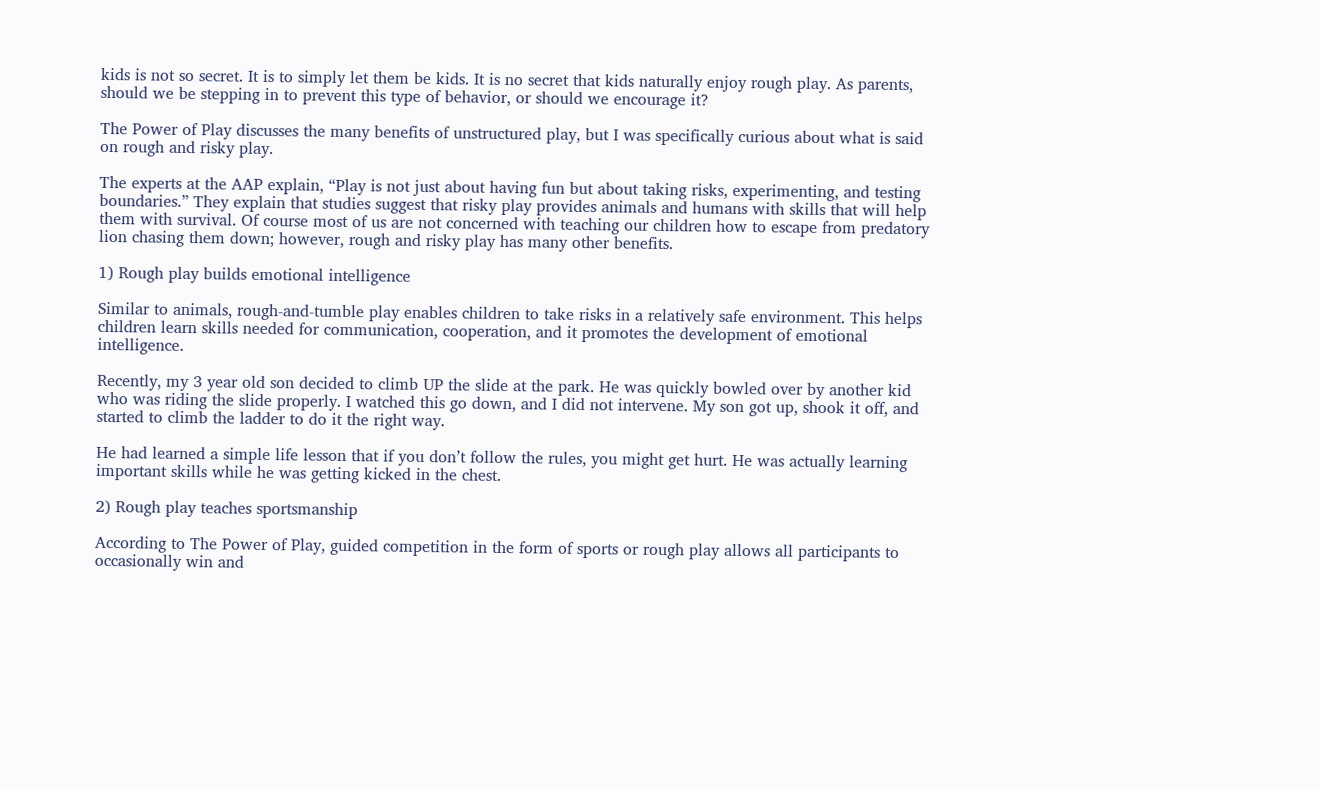kids is not so secret. It is to simply let them be kids. It is no secret that kids naturally enjoy rough play. As parents, should we be stepping in to prevent this type of behavior, or should we encourage it?

The Power of Play discusses the many benefits of unstructured play, but I was specifically curious about what is said on rough and risky play.

The experts at the AAP explain, “Play is not just about having fun but about taking risks, experimenting, and testing boundaries.” They explain that studies suggest that risky play provides animals and humans with skills that will help them with survival. Of course most of us are not concerned with teaching our children how to escape from predatory lion chasing them down; however, rough and risky play has many other benefits.

1) Rough play builds emotional intelligence

Similar to animals, rough-and-tumble play enables children to take risks in a relatively safe environment. This helps children learn skills needed for communication, cooperation, and it promotes the development of emotional intelligence.

Recently, my 3 year old son decided to climb UP the slide at the park. He was quickly bowled over by another kid who was riding the slide properly. I watched this go down, and I did not intervene. My son got up, shook it off, and started to climb the ladder to do it the right way.

He had learned a simple life lesson that if you don’t follow the rules, you might get hurt. He was actually learning important skills while he was getting kicked in the chest.

2) Rough play teaches sportsmanship

According to The Power of Play, guided competition in the form of sports or rough play allows all participants to occasionally win and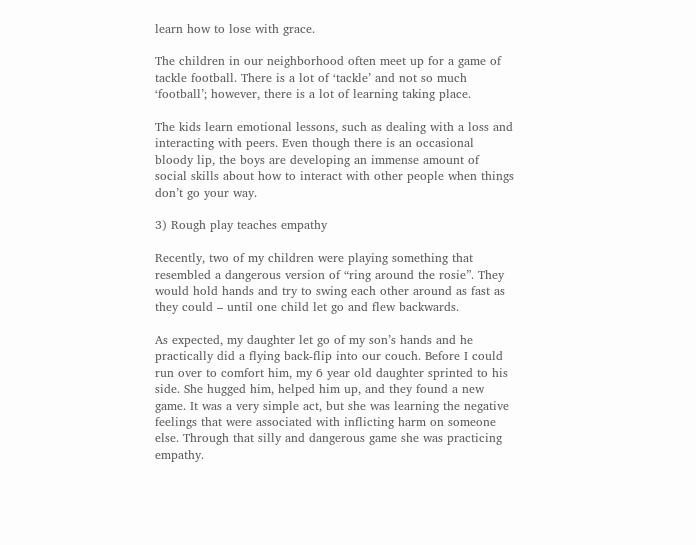learn how to lose with grace.

The children in our neighborhood often meet up for a game of tackle football. There is a lot of ‘tackle’ and not so much ‘football’; however, there is a lot of learning taking place.

The kids learn emotional lessons, such as dealing with a loss and interacting with peers. Even though there is an occasional bloody lip, the boys are developing an immense amount of social skills about how to interact with other people when things don’t go your way.

3) Rough play teaches empathy

Recently, two of my children were playing something that resembled a dangerous version of “ring around the rosie”. They would hold hands and try to swing each other around as fast as they could – until one child let go and flew backwards.

As expected, my daughter let go of my son’s hands and he practically did a flying back-flip into our couch. Before I could run over to comfort him, my 6 year old daughter sprinted to his side. She hugged him, helped him up, and they found a new game. It was a very simple act, but she was learning the negative feelings that were associated with inflicting harm on someone else. Through that silly and dangerous game she was practicing empathy.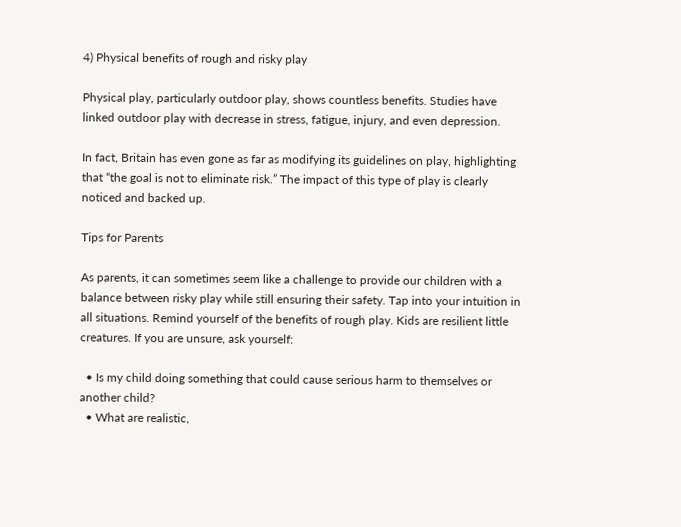4) Physical benefits of rough and risky play

Physical play, particularly outdoor play, shows countless benefits. Studies have linked outdoor play with decrease in stress, fatigue, injury, and even depression.

In fact, Britain has even gone as far as modifying its guidelines on play, highlighting that “the goal is not to eliminate risk.” The impact of this type of play is clearly noticed and backed up.

Tips for Parents

As parents, it can sometimes seem like a challenge to provide our children with a balance between risky play while still ensuring their safety. Tap into your intuition in all situations. Remind yourself of the benefits of rough play. Kids are resilient little creatures. If you are unsure, ask yourself:

  • Is my child doing something that could cause serious harm to themselves or another child?
  • What are realistic,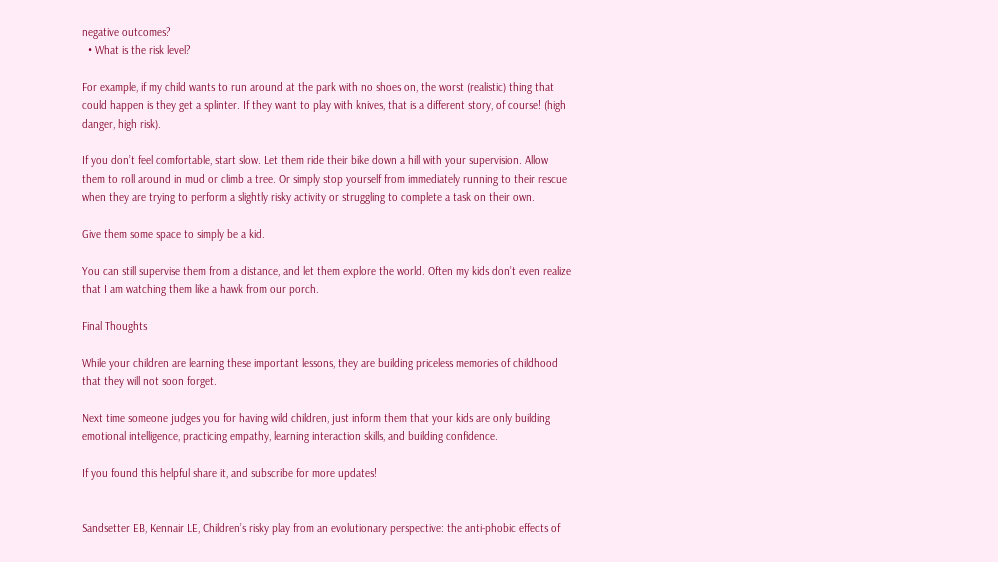negative outcomes?
  • What is the risk level?

For example, if my child wants to run around at the park with no shoes on, the worst (realistic) thing that could happen is they get a splinter. If they want to play with knives, that is a different story, of course! (high danger, high risk).

If you don’t feel comfortable, start slow. Let them ride their bike down a hill with your supervision. Allow them to roll around in mud or climb a tree. Or simply stop yourself from immediately running to their rescue when they are trying to perform a slightly risky activity or struggling to complete a task on their own.

Give them some space to simply be a kid.

You can still supervise them from a distance, and let them explore the world. Often my kids don’t even realize that I am watching them like a hawk from our porch.

Final Thoughts

While your children are learning these important lessons, they are building priceless memories of childhood that they will not soon forget.

Next time someone judges you for having wild children, just inform them that your kids are only building emotional intelligence, practicing empathy, learning interaction skills, and building confidence.

If you found this helpful share it, and subscribe for more updates!


Sandsetter EB, Kennair LE, Children’s risky play from an evolutionary perspective: the anti-phobic effects of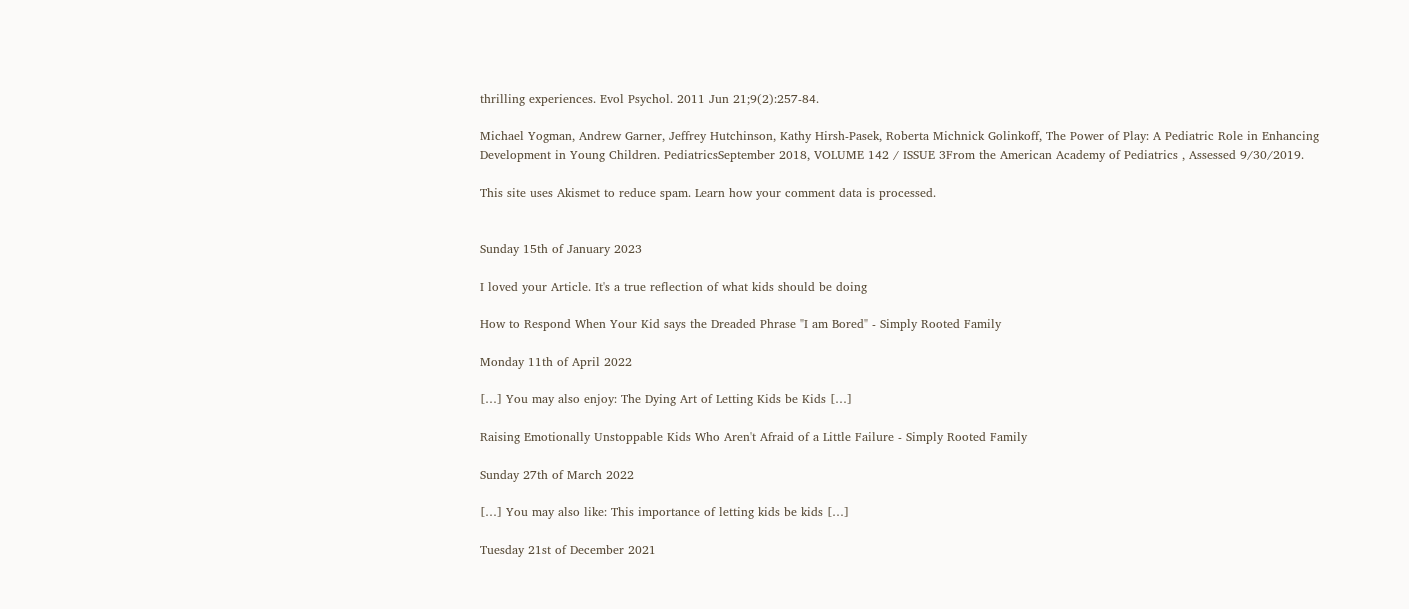thrilling experiences. Evol Psychol. 2011 Jun 21;9(2):257-84.

Michael Yogman, Andrew Garner, Jeffrey Hutchinson, Kathy Hirsh-Pasek, Roberta Michnick Golinkoff, The Power of Play: A Pediatric Role in Enhancing Development in Young Children. PediatricsSeptember 2018, VOLUME 142 / ISSUE 3From the American Academy of Pediatrics , Assessed 9/30/2019.

This site uses Akismet to reduce spam. Learn how your comment data is processed.


Sunday 15th of January 2023

I loved your Article. It's a true reflection of what kids should be doing

How to Respond When Your Kid says the Dreaded Phrase "I am Bored" - Simply Rooted Family

Monday 11th of April 2022

[…] You may also enjoy: The Dying Art of Letting Kids be Kids […]

Raising Emotionally Unstoppable Kids Who Aren't Afraid of a Little Failure - Simply Rooted Family

Sunday 27th of March 2022

[…] You may also like: This importance of letting kids be kids […]

Tuesday 21st of December 2021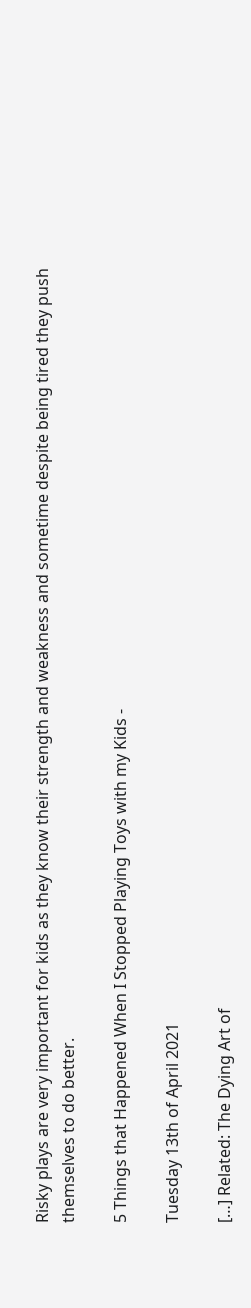Risky plays are very important for kids as they know their strength and weakness and sometime despite being tired they push themselves to do better.

5 Things that Happened When I Stopped Playing Toys with my Kids -

Tuesday 13th of April 2021

[…] Related: The Dying Art of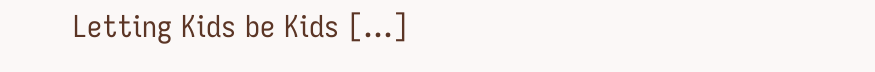Letting Kids be Kids […]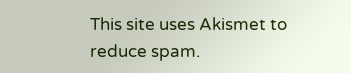This site uses Akismet to reduce spam.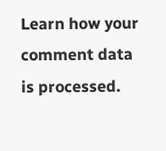Learn how your comment data is processed.